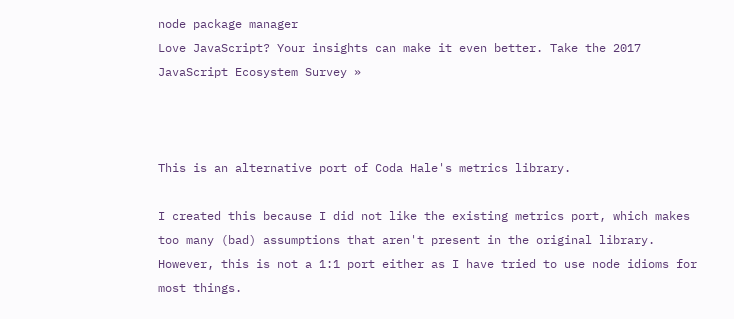node package manager
Love JavaScript? Your insights can make it even better. Take the 2017 JavaScript Ecosystem Survey »



This is an alternative port of Coda Hale's metrics library.

I created this because I did not like the existing metrics port, which makes too many (bad) assumptions that aren't present in the original library. However, this is not a 1:1 port either as I have tried to use node idioms for most things.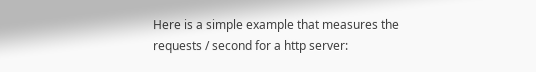Here is a simple example that measures the requests / second for a http server: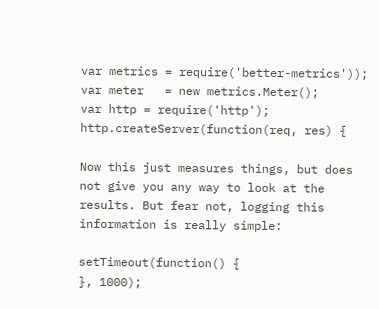var metrics = require('better-metrics'));
var meter   = new metrics.Meter();
var http = require('http');
http.createServer(function(req, res) {

Now this just measures things, but does not give you any way to look at the results. But fear not, logging this information is really simple:

setTimeout(function() {
}, 1000);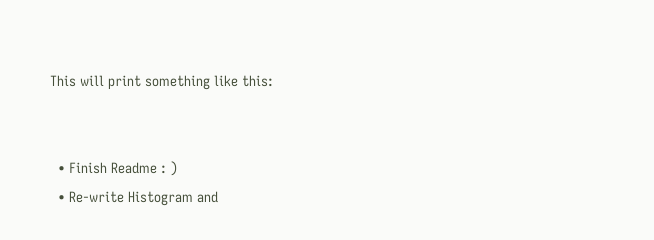This will print something like this:


  • Finish Readme : )
  • Re-write Histogram and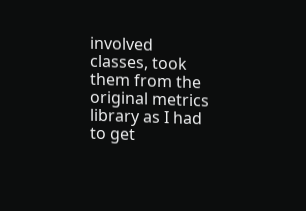involved classes, took them from the original metrics library as I had to get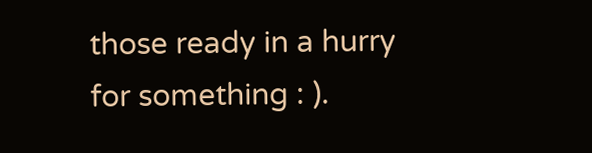those ready in a hurry for something : ).